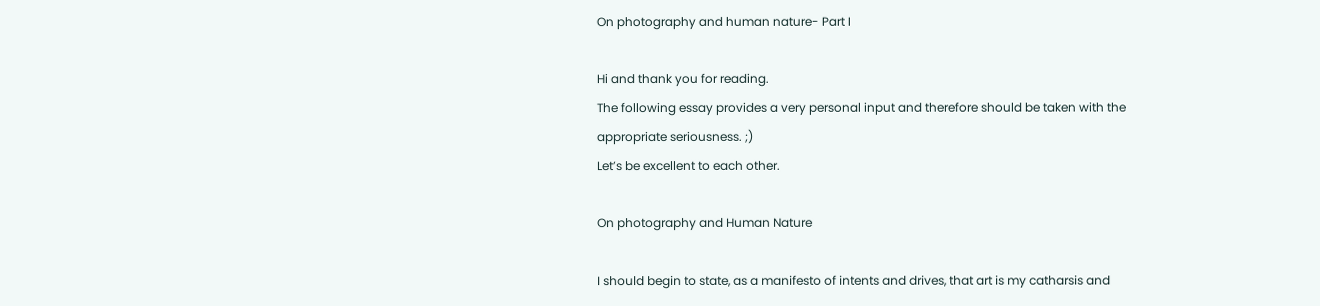On photography and human nature- Part I

Hi and thank you for reading.
The following essay provides a very personal input and therefore should be taken with the appropriate seriousness. ;)
Let’s be excellent to each other.

On photography and Human Nature

I should begin to state, as a manifesto of intents and drives, that art is my catharsis and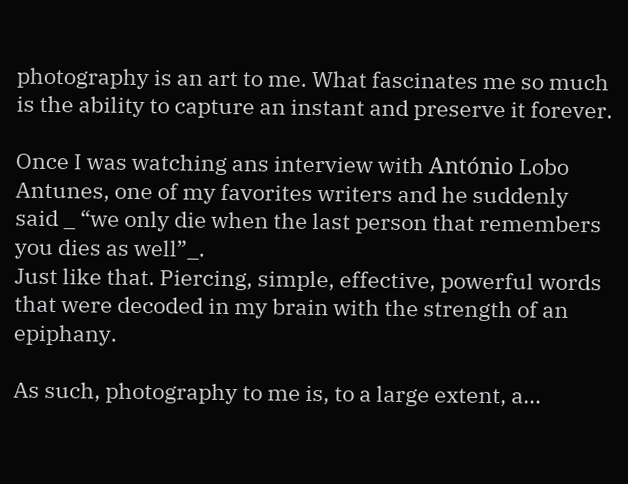photography is an art to me. What fascinates me so much is the ability to capture an instant and preserve it forever.

Once I was watching ans interview with António Lobo Antunes, one of my favorites writers and he suddenly said _ “we only die when the last person that remembers you dies as well”_.
Just like that. Piercing, simple, effective, powerful words that were decoded in my brain with the strength of an epiphany.

As such, photography to me is, to a large extent, a…